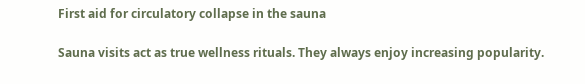First aid for circulatory collapse in the sauna

Sauna visits act as true wellness rituals. They always enjoy increasing popularity.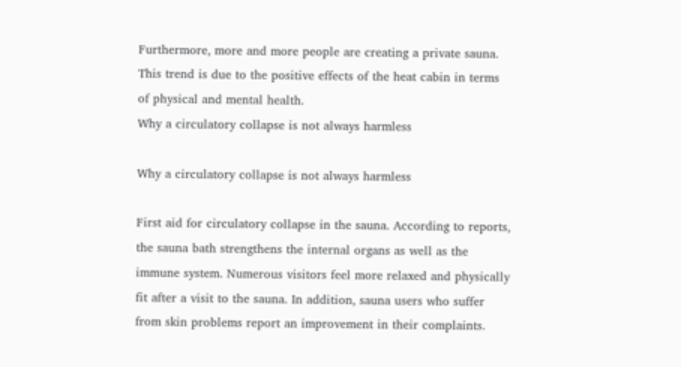Furthermore, more and more people are creating a private sauna. This trend is due to the positive effects of the heat cabin in terms of physical and mental health.
Why a circulatory collapse is not always harmless

Why a circulatory collapse is not always harmless

First aid for circulatory collapse in the sauna. According to reports, the sauna bath strengthens the internal organs as well as the immune system. Numerous visitors feel more relaxed and physically fit after a visit to the sauna. In addition, sauna users who suffer from skin problems report an improvement in their complaints.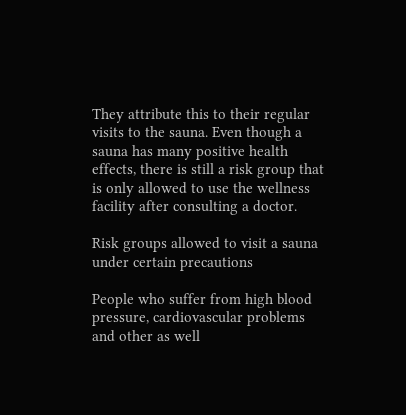They attribute this to their regular visits to the sauna. Even though a sauna has many positive health effects, there is still a risk group that is only allowed to use the wellness facility after consulting a doctor.

Risk groups allowed to visit a sauna under certain precautions

People who suffer from high blood pressure, cardiovascular problems and other as well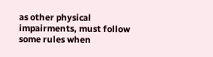as other physical impairments, must follow some rules when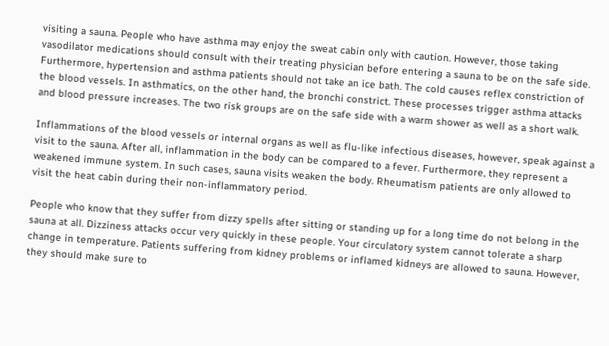visiting a sauna. People who have asthma may enjoy the sweat cabin only with caution. However, those taking vasodilator medications should consult with their treating physician before entering a sauna to be on the safe side. Furthermore, hypertension and asthma patients should not take an ice bath. The cold causes reflex constriction of the blood vessels. In asthmatics, on the other hand, the bronchi constrict. These processes trigger asthma attacks and blood pressure increases. The two risk groups are on the safe side with a warm shower as well as a short walk.

Inflammations of the blood vessels or internal organs as well as flu-like infectious diseases, however, speak against a visit to the sauna. After all, inflammation in the body can be compared to a fever. Furthermore, they represent a weakened immune system. In such cases, sauna visits weaken the body. Rheumatism patients are only allowed to visit the heat cabin during their non-inflammatory period.

People who know that they suffer from dizzy spells after sitting or standing up for a long time do not belong in the sauna at all. Dizziness attacks occur very quickly in these people. Your circulatory system cannot tolerate a sharp change in temperature. Patients suffering from kidney problems or inflamed kidneys are allowed to sauna. However, they should make sure to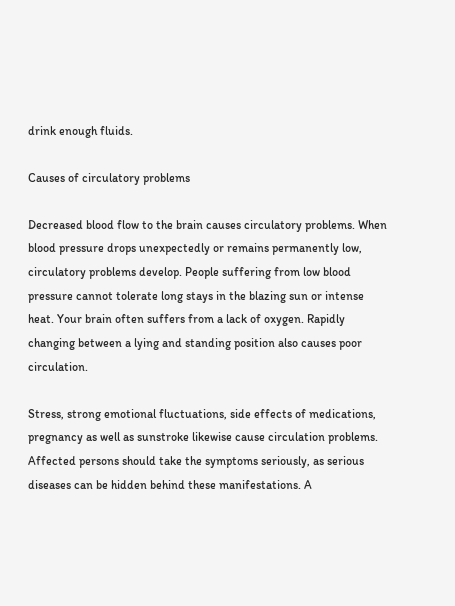drink enough fluids.

Causes of circulatory problems

Decreased blood flow to the brain causes circulatory problems. When blood pressure drops unexpectedly or remains permanently low, circulatory problems develop. People suffering from low blood pressure cannot tolerate long stays in the blazing sun or intense heat. Your brain often suffers from a lack of oxygen. Rapidly changing between a lying and standing position also causes poor circulation.

Stress, strong emotional fluctuations, side effects of medications, pregnancy as well as sunstroke likewise cause circulation problems. Affected persons should take the symptoms seriously, as serious diseases can be hidden behind these manifestations. A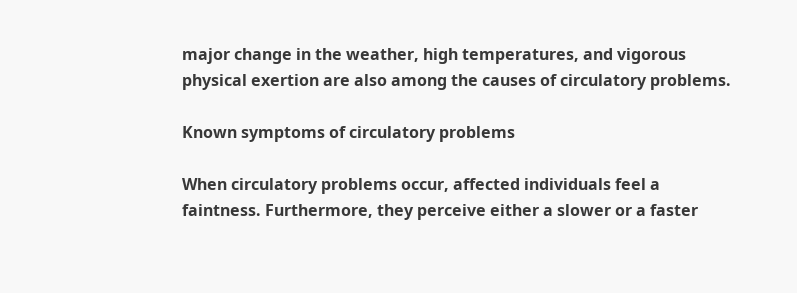major change in the weather, high temperatures, and vigorous physical exertion are also among the causes of circulatory problems.

Known symptoms of circulatory problems

When circulatory problems occur, affected individuals feel a faintness. Furthermore, they perceive either a slower or a faster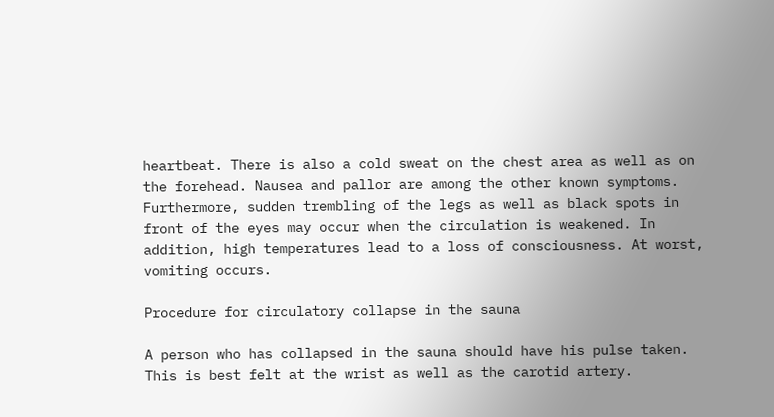heartbeat. There is also a cold sweat on the chest area as well as on the forehead. Nausea and pallor are among the other known symptoms. Furthermore, sudden trembling of the legs as well as black spots in front of the eyes may occur when the circulation is weakened. In addition, high temperatures lead to a loss of consciousness. At worst, vomiting occurs.

Procedure for circulatory collapse in the sauna

A person who has collapsed in the sauna should have his pulse taken. This is best felt at the wrist as well as the carotid artery.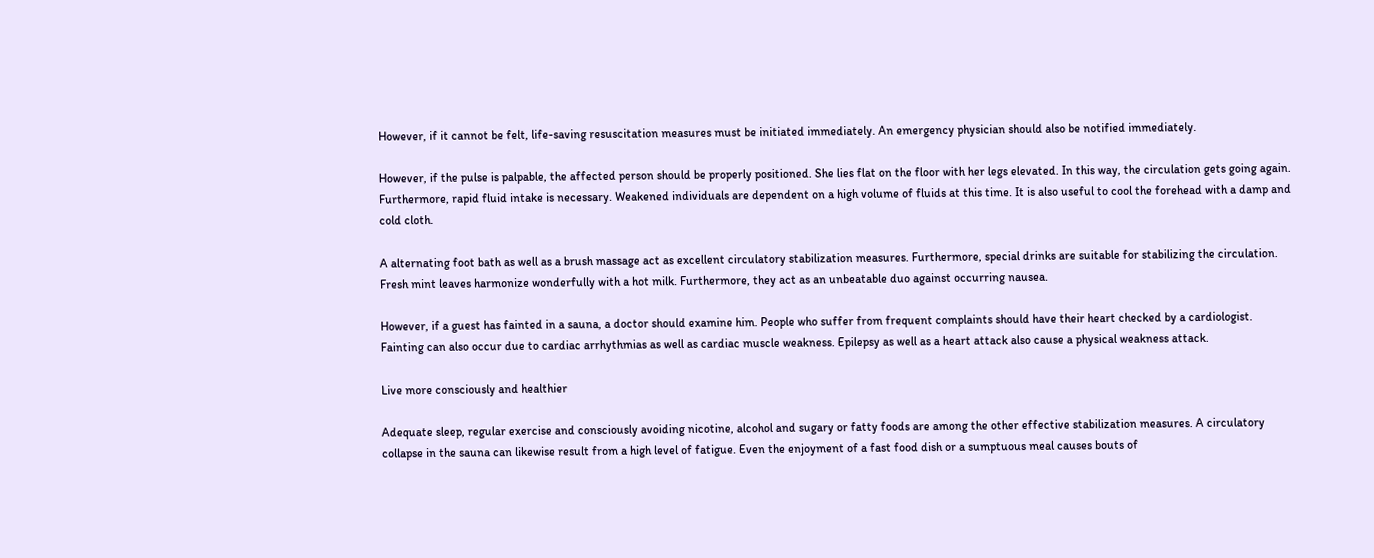However, if it cannot be felt, life-saving resuscitation measures must be initiated immediately. An emergency physician should also be notified immediately.

However, if the pulse is palpable, the affected person should be properly positioned. She lies flat on the floor with her legs elevated. In this way, the circulation gets going again. Furthermore, rapid fluid intake is necessary. Weakened individuals are dependent on a high volume of fluids at this time. It is also useful to cool the forehead with a damp and cold cloth.

A alternating foot bath as well as a brush massage act as excellent circulatory stabilization measures. Furthermore, special drinks are suitable for stabilizing the circulation. Fresh mint leaves harmonize wonderfully with a hot milk. Furthermore, they act as an unbeatable duo against occurring nausea.

However, if a guest has fainted in a sauna, a doctor should examine him. People who suffer from frequent complaints should have their heart checked by a cardiologist. Fainting can also occur due to cardiac arrhythmias as well as cardiac muscle weakness. Epilepsy as well as a heart attack also cause a physical weakness attack.

Live more consciously and healthier

Adequate sleep, regular exercise and consciously avoiding nicotine, alcohol and sugary or fatty foods are among the other effective stabilization measures. A circulatory collapse in the sauna can likewise result from a high level of fatigue. Even the enjoyment of a fast food dish or a sumptuous meal causes bouts of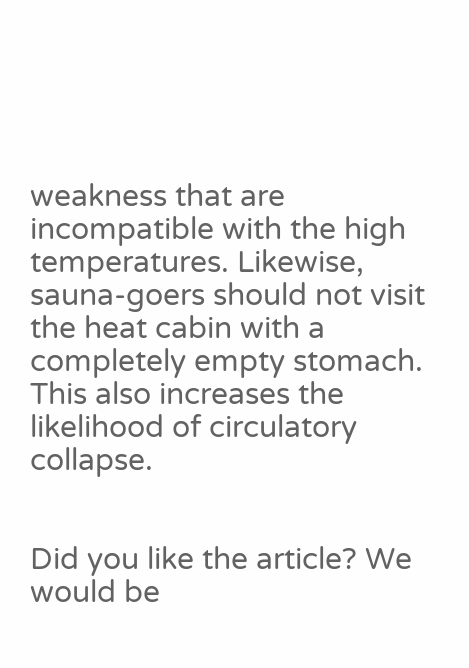weakness that are incompatible with the high temperatures. Likewise, sauna-goers should not visit the heat cabin with a completely empty stomach. This also increases the likelihood of circulatory collapse.


Did you like the article? We would be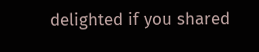delighted if you shared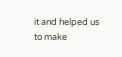it and helped us to make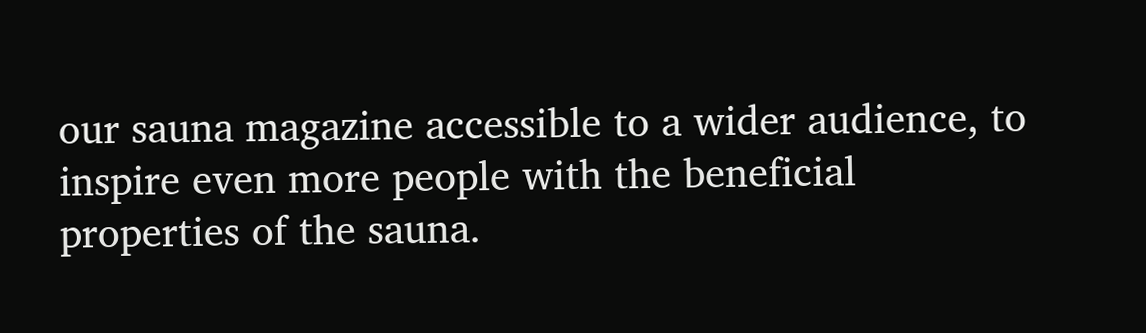our sauna magazine accessible to a wider audience, to inspire even more people with the beneficial properties of the sauna.